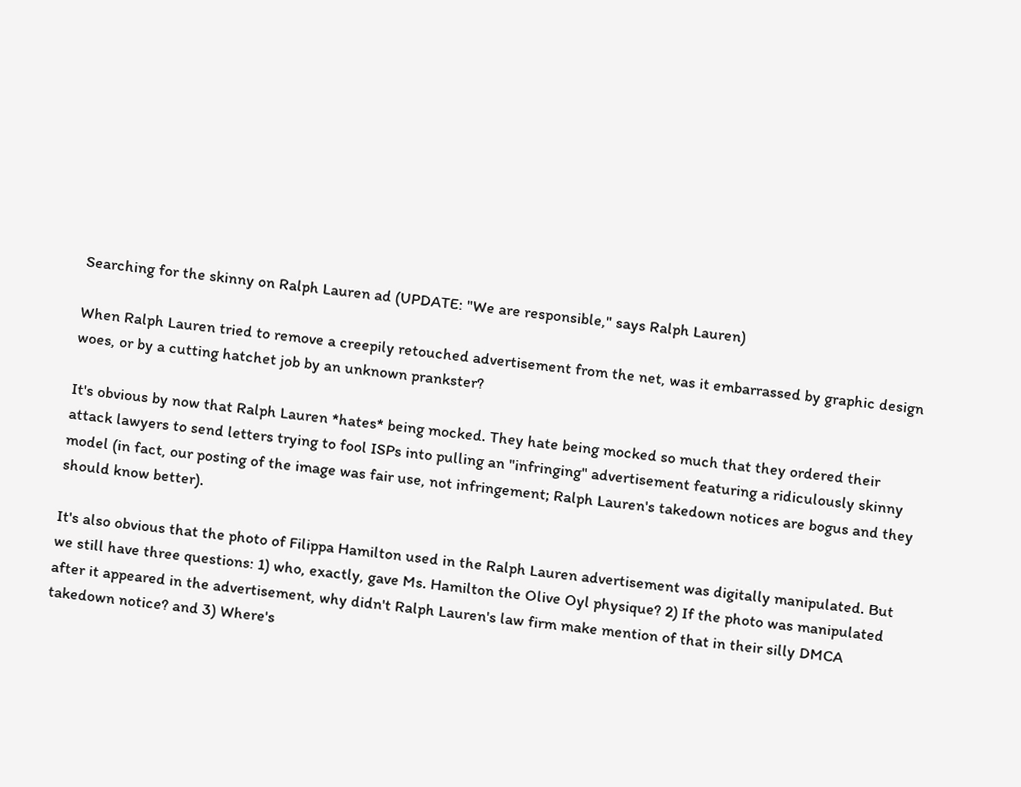Searching for the skinny on Ralph Lauren ad (UPDATE: "We are responsible," says Ralph Lauren)

When Ralph Lauren tried to remove a creepily retouched advertisement from the net, was it embarrassed by graphic design woes, or by a cutting hatchet job by an unknown prankster?

It's obvious by now that Ralph Lauren *hates* being mocked. They hate being mocked so much that they ordered their attack lawyers to send letters trying to fool ISPs into pulling an "infringing" advertisement featuring a ridiculously skinny model (in fact, our posting of the image was fair use, not infringement; Ralph Lauren's takedown notices are bogus and they should know better).

It's also obvious that the photo of Filippa Hamilton used in the Ralph Lauren advertisement was digitally manipulated. But we still have three questions: 1) who, exactly, gave Ms. Hamilton the Olive Oyl physique? 2) If the photo was manipulated after it appeared in the advertisement, why didn't Ralph Lauren's law firm make mention of that in their silly DMCA takedown notice? and 3) Where's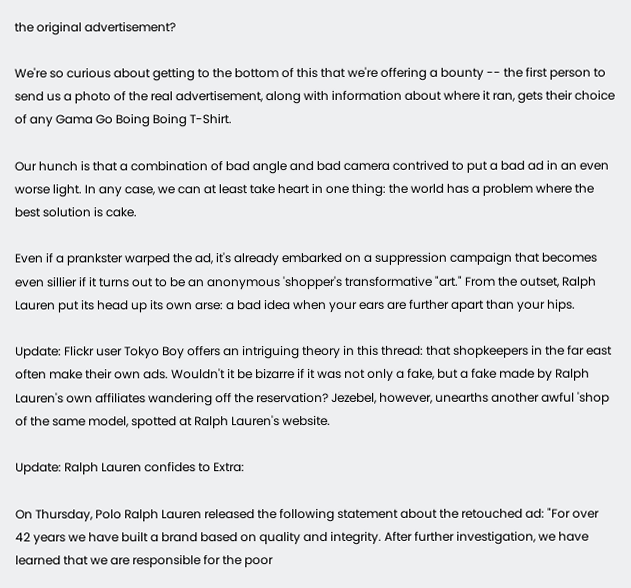the original advertisement?

We're so curious about getting to the bottom of this that we're offering a bounty -- the first person to send us a photo of the real advertisement, along with information about where it ran, gets their choice of any Gama Go Boing Boing T-Shirt.

Our hunch is that a combination of bad angle and bad camera contrived to put a bad ad in an even worse light. In any case, we can at least take heart in one thing: the world has a problem where the best solution is cake.

Even if a prankster warped the ad, it's already embarked on a suppression campaign that becomes even sillier if it turns out to be an anonymous 'shopper's transformative "art." From the outset, Ralph Lauren put its head up its own arse: a bad idea when your ears are further apart than your hips.

Update: Flickr user Tokyo Boy offers an intriguing theory in this thread: that shopkeepers in the far east often make their own ads. Wouldn't it be bizarre if it was not only a fake, but a fake made by Ralph Lauren's own affiliates wandering off the reservation? Jezebel, however, unearths another awful 'shop of the same model, spotted at Ralph Lauren's website.

Update: Ralph Lauren confides to Extra:

On Thursday, Polo Ralph Lauren released the following statement about the retouched ad: "For over 42 years we have built a brand based on quality and integrity. After further investigation, we have learned that we are responsible for the poor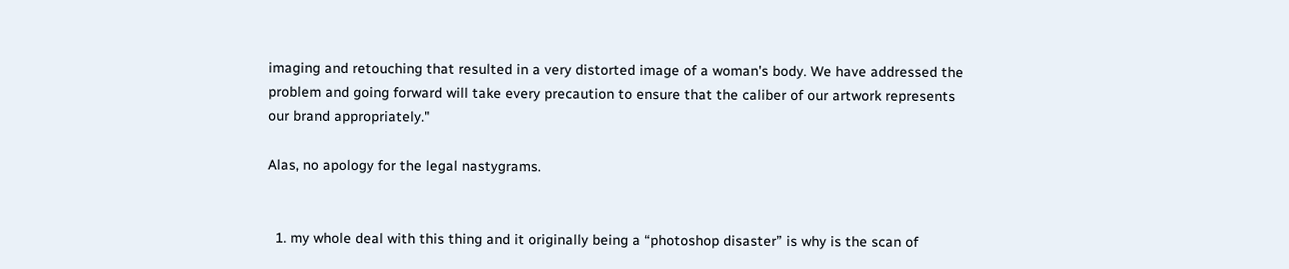imaging and retouching that resulted in a very distorted image of a woman's body. We have addressed the problem and going forward will take every precaution to ensure that the caliber of our artwork represents our brand appropriately."

Alas, no apology for the legal nastygrams.


  1. my whole deal with this thing and it originally being a “photoshop disaster” is why is the scan of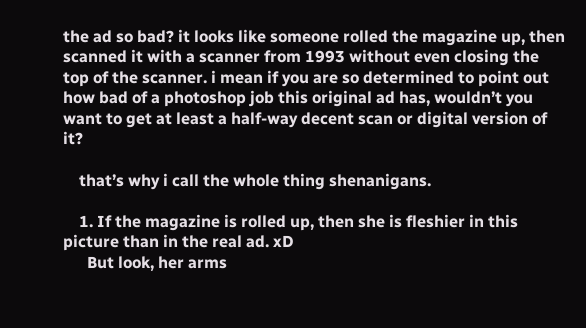the ad so bad? it looks like someone rolled the magazine up, then scanned it with a scanner from 1993 without even closing the top of the scanner. i mean if you are so determined to point out how bad of a photoshop job this original ad has, wouldn’t you want to get at least a half-way decent scan or digital version of it?

    that’s why i call the whole thing shenanigans.

    1. If the magazine is rolled up, then she is fleshier in this picture than in the real ad. xD
      But look, her arms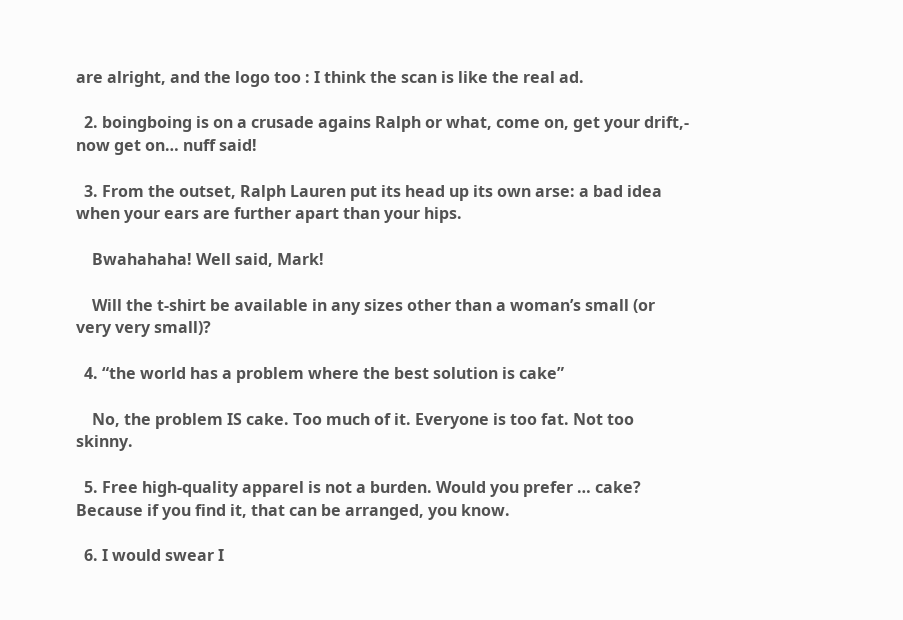are alright, and the logo too : I think the scan is like the real ad.

  2. boingboing is on a crusade agains Ralph or what, come on, get your drift,- now get on… nuff said!

  3. From the outset, Ralph Lauren put its head up its own arse: a bad idea when your ears are further apart than your hips.

    Bwahahaha! Well said, Mark!

    Will the t-shirt be available in any sizes other than a woman’s small (or very very small)?

  4. “the world has a problem where the best solution is cake”

    No, the problem IS cake. Too much of it. Everyone is too fat. Not too skinny.

  5. Free high-quality apparel is not a burden. Would you prefer … cake? Because if you find it, that can be arranged, you know.

  6. I would swear I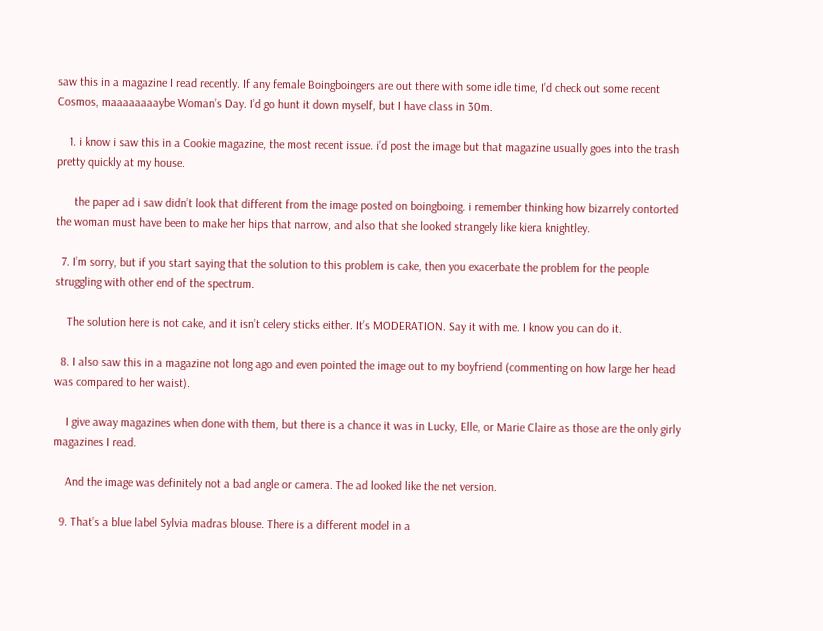saw this in a magazine I read recently. If any female Boingboingers are out there with some idle time, I’d check out some recent Cosmos, maaaaaaaaybe Woman’s Day. I’d go hunt it down myself, but I have class in 30m.

    1. i know i saw this in a Cookie magazine, the most recent issue. i’d post the image but that magazine usually goes into the trash pretty quickly at my house.

      the paper ad i saw didn’t look that different from the image posted on boingboing. i remember thinking how bizarrely contorted the woman must have been to make her hips that narrow, and also that she looked strangely like kiera knightley.

  7. I’m sorry, but if you start saying that the solution to this problem is cake, then you exacerbate the problem for the people struggling with other end of the spectrum.

    The solution here is not cake, and it isn’t celery sticks either. It’s MODERATION. Say it with me. I know you can do it.

  8. I also saw this in a magazine not long ago and even pointed the image out to my boyfriend (commenting on how large her head was compared to her waist).

    I give away magazines when done with them, but there is a chance it was in Lucky, Elle, or Marie Claire as those are the only girly magazines I read.

    And the image was definitely not a bad angle or camera. The ad looked like the net version.

  9. That’s a blue label Sylvia madras blouse. There is a different model in a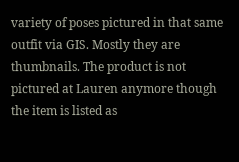variety of poses pictured in that same outfit via GIS. Mostly they are thumbnails. The product is not pictured at Lauren anymore though the item is listed as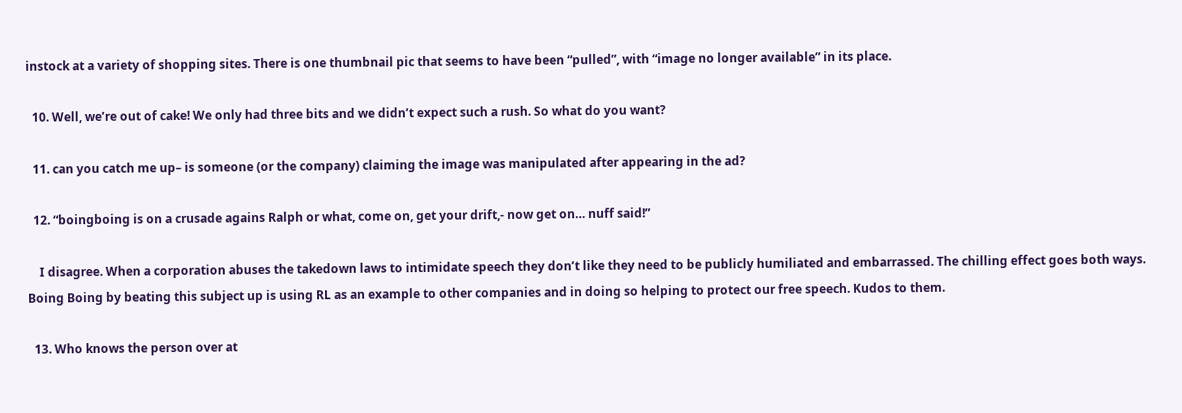instock at a variety of shopping sites. There is one thumbnail pic that seems to have been “pulled”, with “image no longer available” in its place.

  10. Well, we’re out of cake! We only had three bits and we didn’t expect such a rush. So what do you want?

  11. can you catch me up– is someone (or the company) claiming the image was manipulated after appearing in the ad?

  12. “boingboing is on a crusade agains Ralph or what, come on, get your drift,- now get on… nuff said!”

    I disagree. When a corporation abuses the takedown laws to intimidate speech they don’t like they need to be publicly humiliated and embarrassed. The chilling effect goes both ways. Boing Boing by beating this subject up is using RL as an example to other companies and in doing so helping to protect our free speech. Kudos to them.

  13. Who knows the person over at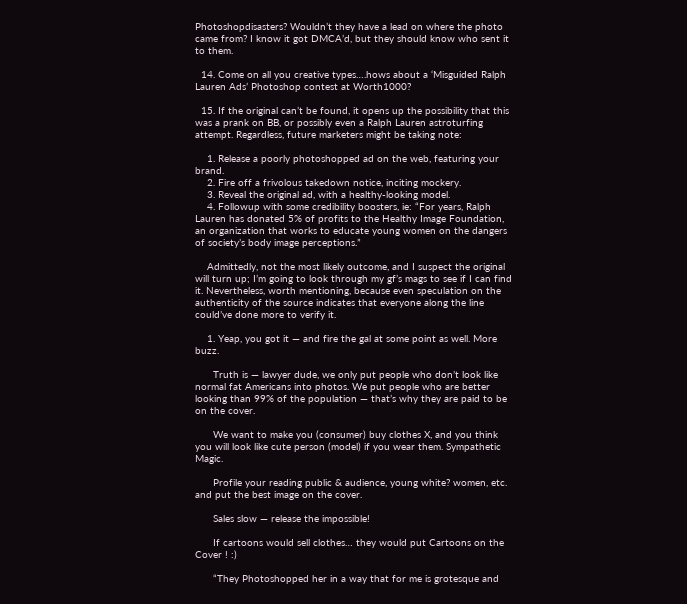Photoshopdisasters? Wouldn’t they have a lead on where the photo came from? I know it got DMCA’d, but they should know who sent it to them.

  14. Come on all you creative types….hows about a ‘Misguided Ralph Lauren Ads’ Photoshop contest at Worth1000?

  15. If the original can’t be found, it opens up the possibility that this was a prank on BB, or possibly even a Ralph Lauren astroturfing attempt. Regardless, future marketers might be taking note:

    1. Release a poorly photoshopped ad on the web, featuring your brand.
    2. Fire off a frivolous takedown notice, inciting mockery.
    3. Reveal the original ad, with a healthy-looking model.
    4. Followup with some credibility boosters, ie: “For years, Ralph Lauren has donated 5% of profits to the Healthy Image Foundation, an organization that works to educate young women on the dangers of society’s body image perceptions.”

    Admittedly, not the most likely outcome, and I suspect the original will turn up; I’m going to look through my gf’s mags to see if I can find it. Nevertheless, worth mentioning, because even speculation on the authenticity of the source indicates that everyone along the line could’ve done more to verify it.

    1. Yeap, you got it — and fire the gal at some point as well. More buzz.

      Truth is — lawyer dude, we only put people who don’t look like normal fat Americans into photos. We put people who are better looking than 99% of the population — that’s why they are paid to be on the cover.

      We want to make you (consumer) buy clothes X, and you think you will look like cute person (model) if you wear them. Sympathetic Magic.

      Profile your reading public & audience, young white? women, etc. and put the best image on the cover.

      Sales slow — release the impossible!

      If cartoons would sell clothes… they would put Cartoons on the Cover ! :)

      “They Photoshopped her in a way that for me is grotesque and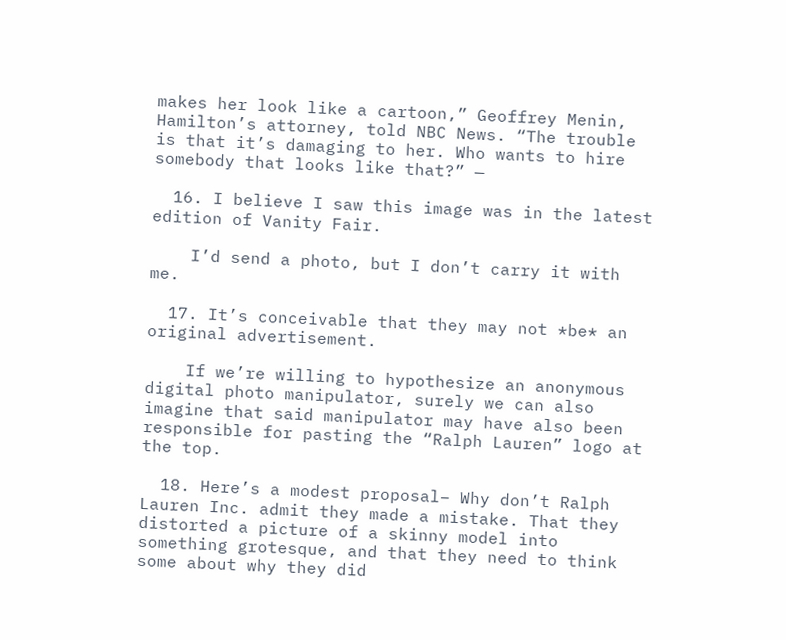makes her look like a cartoon,” Geoffrey Menin, Hamilton’s attorney, told NBC News. “The trouble is that it’s damaging to her. Who wants to hire somebody that looks like that?” —

  16. I believe I saw this image was in the latest edition of Vanity Fair.

    I’d send a photo, but I don’t carry it with me.

  17. It’s conceivable that they may not *be* an original advertisement.

    If we’re willing to hypothesize an anonymous digital photo manipulator, surely we can also imagine that said manipulator may have also been responsible for pasting the “Ralph Lauren” logo at the top.

  18. Here’s a modest proposal– Why don’t Ralph Lauren Inc. admit they made a mistake. That they distorted a picture of a skinny model into something grotesque, and that they need to think some about why they did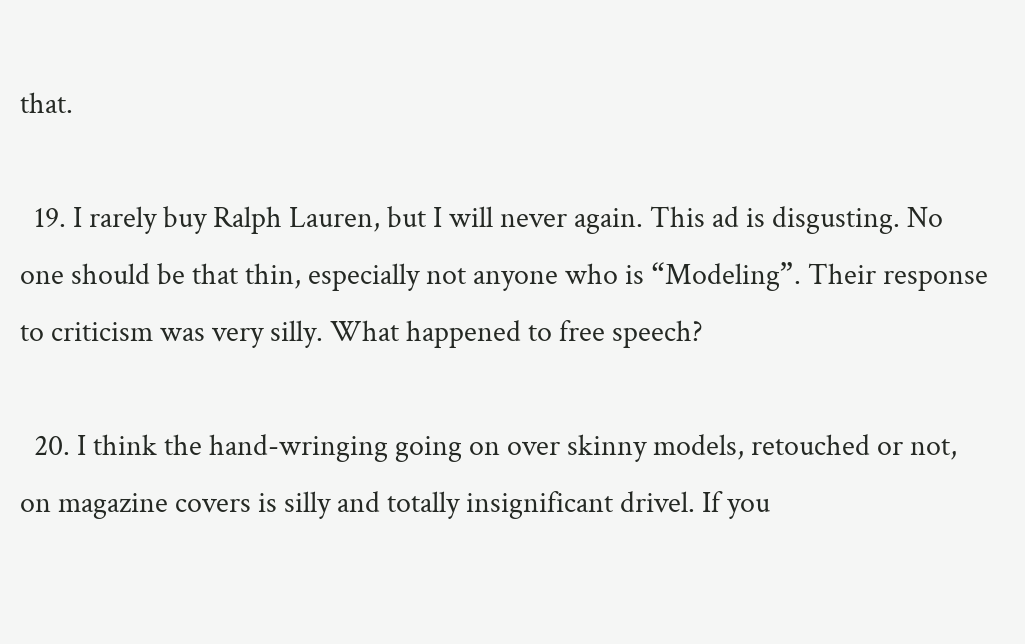that.

  19. I rarely buy Ralph Lauren, but I will never again. This ad is disgusting. No one should be that thin, especially not anyone who is “Modeling”. Their response to criticism was very silly. What happened to free speech?

  20. I think the hand-wringing going on over skinny models, retouched or not, on magazine covers is silly and totally insignificant drivel. If you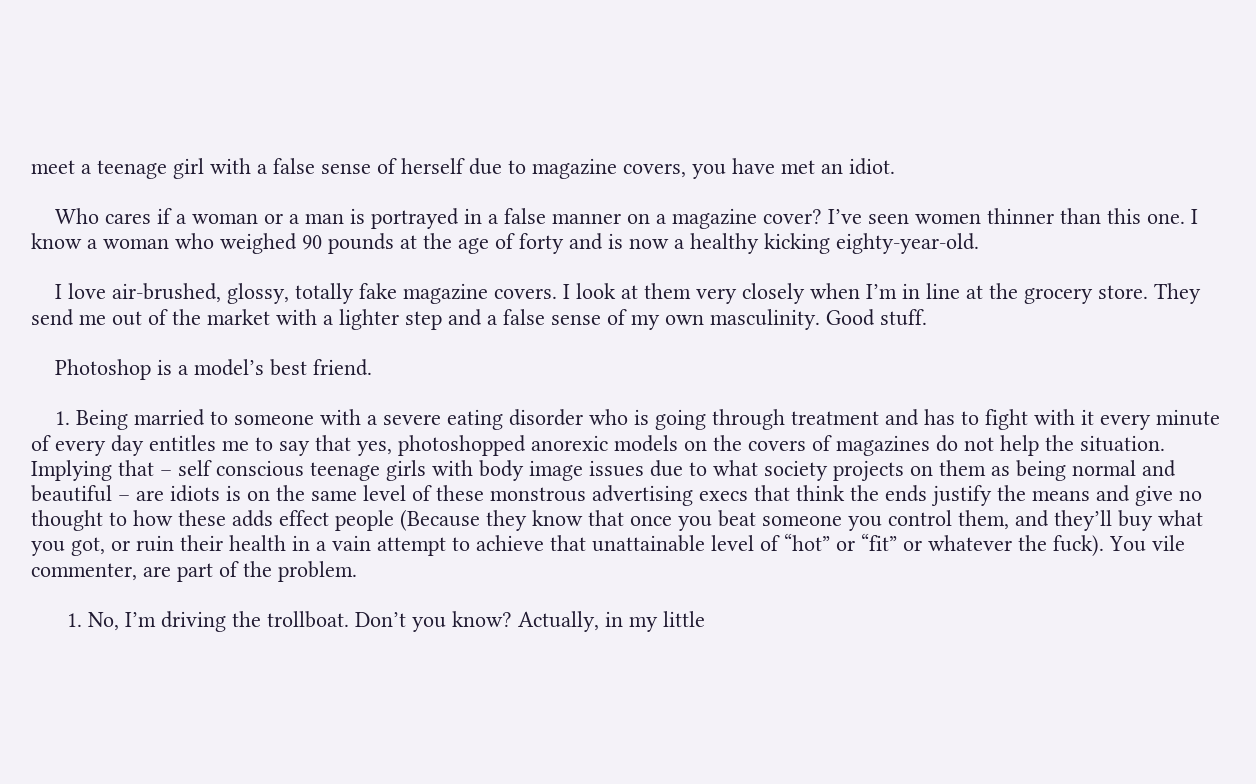meet a teenage girl with a false sense of herself due to magazine covers, you have met an idiot.

    Who cares if a woman or a man is portrayed in a false manner on a magazine cover? I’ve seen women thinner than this one. I know a woman who weighed 90 pounds at the age of forty and is now a healthy kicking eighty-year-old.

    I love air-brushed, glossy, totally fake magazine covers. I look at them very closely when I’m in line at the grocery store. They send me out of the market with a lighter step and a false sense of my own masculinity. Good stuff.

    Photoshop is a model’s best friend.

    1. Being married to someone with a severe eating disorder who is going through treatment and has to fight with it every minute of every day entitles me to say that yes, photoshopped anorexic models on the covers of magazines do not help the situation. Implying that – self conscious teenage girls with body image issues due to what society projects on them as being normal and beautiful – are idiots is on the same level of these monstrous advertising execs that think the ends justify the means and give no thought to how these adds effect people (Because they know that once you beat someone you control them, and they’ll buy what you got, or ruin their health in a vain attempt to achieve that unattainable level of “hot” or “fit” or whatever the fuck). You vile commenter, are part of the problem.

      1. No, I’m driving the trollboat. Don’t you know? Actually, in my little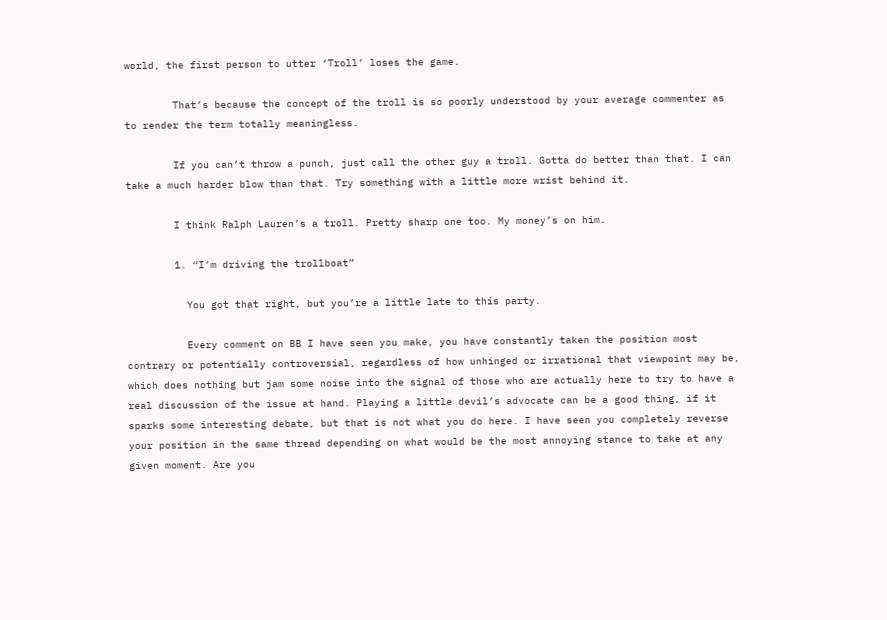world, the first person to utter ‘Troll’ loses the game.

        That’s because the concept of the troll is so poorly understood by your average commenter as to render the term totally meaningless.

        If you can’t throw a punch, just call the other guy a troll. Gotta do better than that. I can take a much harder blow than that. Try something with a little more wrist behind it.

        I think Ralph Lauren’s a troll. Pretty sharp one too. My money’s on him.

        1. “I’m driving the trollboat”

          You got that right, but you’re a little late to this party.

          Every comment on BB I have seen you make, you have constantly taken the position most contrary or potentially controversial, regardless of how unhinged or irrational that viewpoint may be, which does nothing but jam some noise into the signal of those who are actually here to try to have a real discussion of the issue at hand. Playing a little devil’s advocate can be a good thing, if it sparks some interesting debate, but that is not what you do here. I have seen you completely reverse your position in the same thread depending on what would be the most annoying stance to take at any given moment. Are you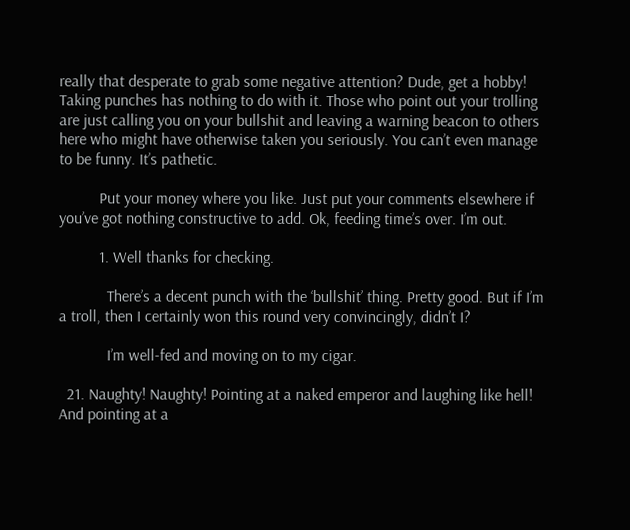really that desperate to grab some negative attention? Dude, get a hobby! Taking punches has nothing to do with it. Those who point out your trolling are just calling you on your bullshit and leaving a warning beacon to others here who might have otherwise taken you seriously. You can’t even manage to be funny. It’s pathetic.

          Put your money where you like. Just put your comments elsewhere if you’ve got nothing constructive to add. Ok, feeding time’s over. I’m out.

          1. Well thanks for checking.

            There’s a decent punch with the ‘bullshit’ thing. Pretty good. But if I’m a troll, then I certainly won this round very convincingly, didn’t I?

            I’m well-fed and moving on to my cigar.

  21. Naughty! Naughty! Pointing at a naked emperor and laughing like hell! And pointing at a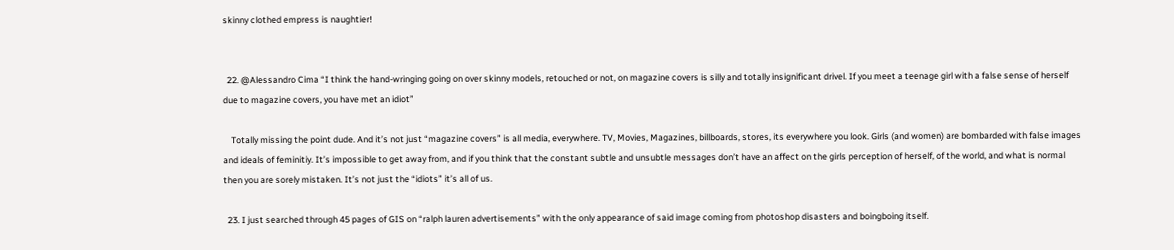skinny clothed empress is naughtier!


  22. @Alessandro Cima “I think the hand-wringing going on over skinny models, retouched or not, on magazine covers is silly and totally insignificant drivel. If you meet a teenage girl with a false sense of herself due to magazine covers, you have met an idiot”

    Totally missing the point dude. And it’s not just “magazine covers” is all media, everywhere. TV, Movies, Magazines, billboards, stores, its everywhere you look. Girls (and women) are bombarded with false images and ideals of feminitiy. It’s impossible to get away from, and if you think that the constant subtle and unsubtle messages don’t have an affect on the girls perception of herself, of the world, and what is normal then you are sorely mistaken. It’s not just the “idiots” it’s all of us.

  23. I just searched through 45 pages of GIS on “ralph lauren advertisements” with the only appearance of said image coming from photoshop disasters and boingboing itself.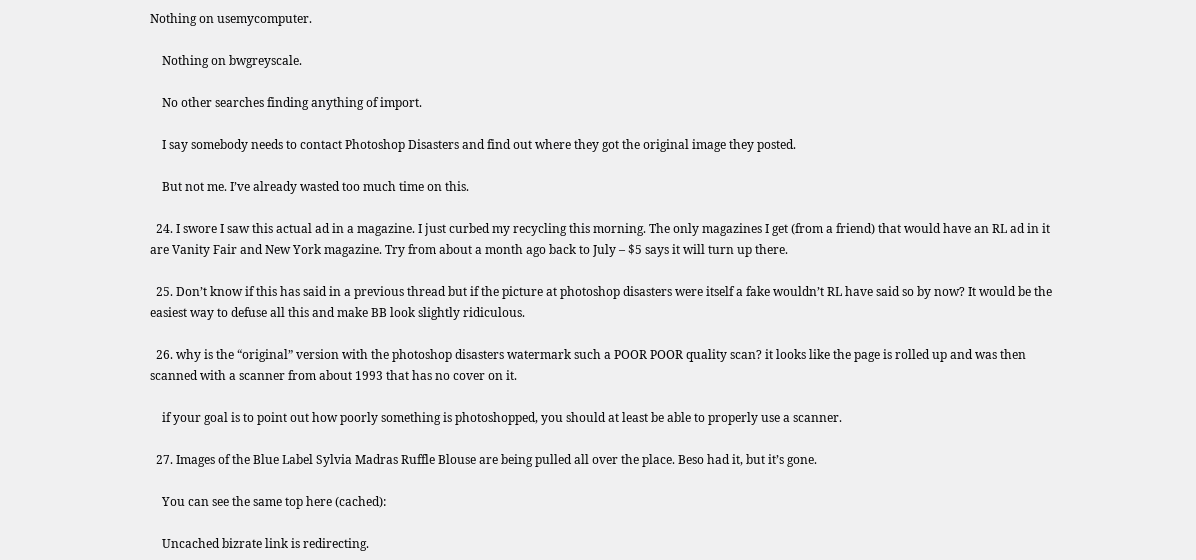Nothing on usemycomputer.

    Nothing on bwgreyscale.

    No other searches finding anything of import.

    I say somebody needs to contact Photoshop Disasters and find out where they got the original image they posted.

    But not me. I’ve already wasted too much time on this.

  24. I swore I saw this actual ad in a magazine. I just curbed my recycling this morning. The only magazines I get (from a friend) that would have an RL ad in it are Vanity Fair and New York magazine. Try from about a month ago back to July – $5 says it will turn up there.

  25. Don’t know if this has said in a previous thread but if the picture at photoshop disasters were itself a fake wouldn’t RL have said so by now? It would be the easiest way to defuse all this and make BB look slightly ridiculous.

  26. why is the “original” version with the photoshop disasters watermark such a POOR POOR quality scan? it looks like the page is rolled up and was then scanned with a scanner from about 1993 that has no cover on it.

    if your goal is to point out how poorly something is photoshopped, you should at least be able to properly use a scanner.

  27. Images of the Blue Label Sylvia Madras Ruffle Blouse are being pulled all over the place. Beso had it, but it’s gone.

    You can see the same top here (cached):

    Uncached bizrate link is redirecting.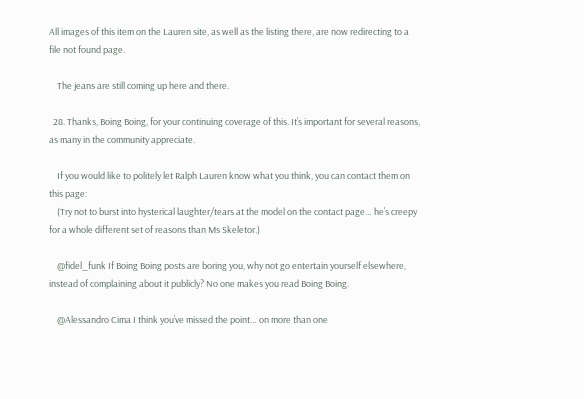All images of this item on the Lauren site, as well as the listing there, are now redirecting to a file not found page.

    The jeans are still coming up here and there.

  28. Thanks, Boing Boing, for your continuing coverage of this. It’s important for several reasons, as many in the community appreciate.

    If you would like to politely let Ralph Lauren know what you think, you can contact them on this page:
    (Try not to burst into hysterical laughter/tears at the model on the contact page… he’s creepy for a whole different set of reasons than Ms Skeletor.)

    @fidel_funk If Boing Boing posts are boring you, why not go entertain yourself elsewhere, instead of complaining about it publicly? No one makes you read Boing Boing.

    @Alessandro Cima I think you’ve missed the point… on more than one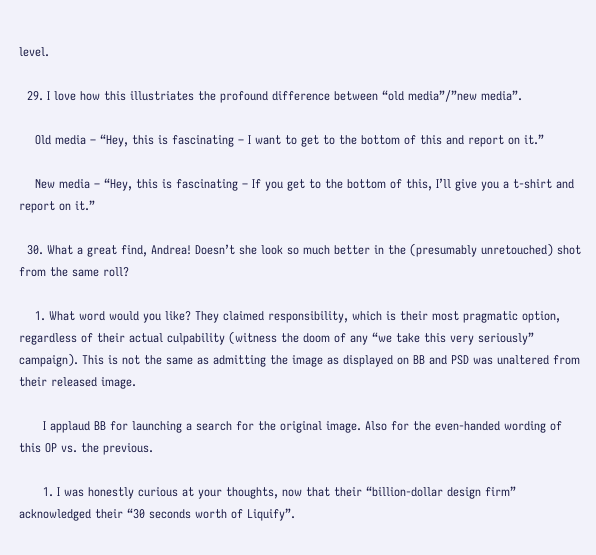level.

  29. I love how this illustriates the profound difference between “old media”/”new media”.

    Old media – “Hey, this is fascinating – I want to get to the bottom of this and report on it.”

    New media – “Hey, this is fascinating – If you get to the bottom of this, I’ll give you a t-shirt and report on it.”

  30. What a great find, Andrea! Doesn’t she look so much better in the (presumably unretouched) shot from the same roll?

    1. What word would you like? They claimed responsibility, which is their most pragmatic option, regardless of their actual culpability (witness the doom of any “we take this very seriously” campaign). This is not the same as admitting the image as displayed on BB and PSD was unaltered from their released image.

      I applaud BB for launching a search for the original image. Also for the even-handed wording of this OP vs. the previous.

      1. I was honestly curious at your thoughts, now that their “billion-dollar design firm” acknowledged their “30 seconds worth of Liquify”.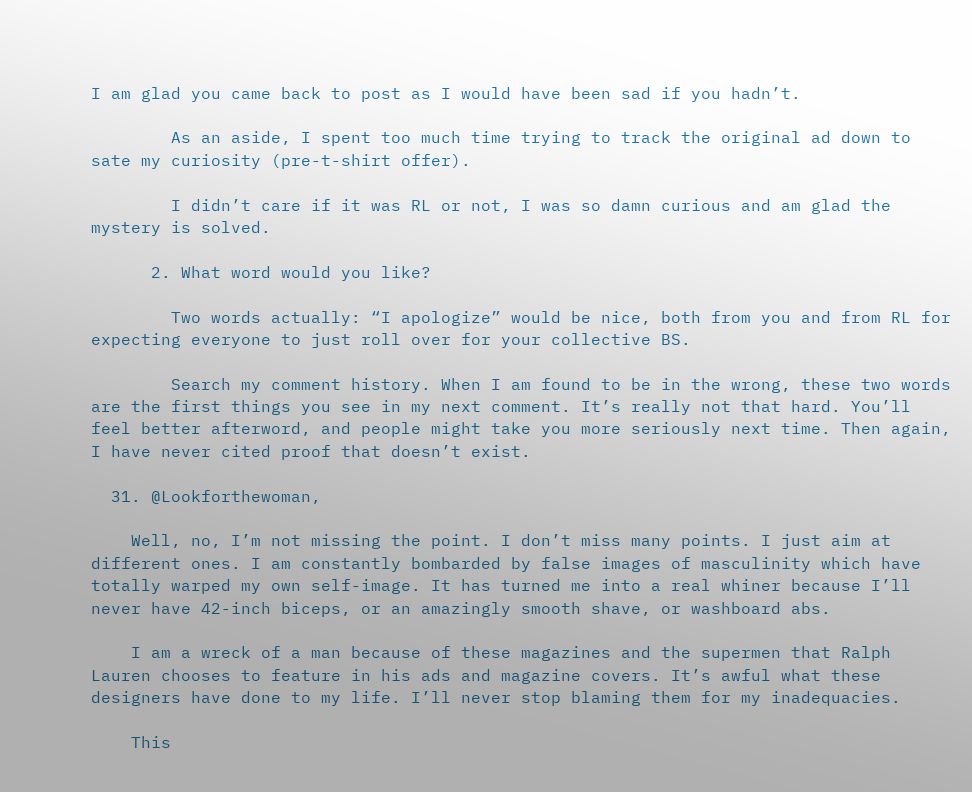I am glad you came back to post as I would have been sad if you hadn’t.

        As an aside, I spent too much time trying to track the original ad down to sate my curiosity (pre-t-shirt offer).

        I didn’t care if it was RL or not, I was so damn curious and am glad the mystery is solved.

      2. What word would you like?

        Two words actually: “I apologize” would be nice, both from you and from RL for expecting everyone to just roll over for your collective BS.

        Search my comment history. When I am found to be in the wrong, these two words are the first things you see in my next comment. It’s really not that hard. You’ll feel better afterword, and people might take you more seriously next time. Then again, I have never cited proof that doesn’t exist.

  31. @Lookforthewoman,

    Well, no, I’m not missing the point. I don’t miss many points. I just aim at different ones. I am constantly bombarded by false images of masculinity which have totally warped my own self-image. It has turned me into a real whiner because I’ll never have 42-inch biceps, or an amazingly smooth shave, or washboard abs.

    I am a wreck of a man because of these magazines and the supermen that Ralph Lauren chooses to feature in his ads and magazine covers. It’s awful what these designers have done to my life. I’ll never stop blaming them for my inadequacies.

    This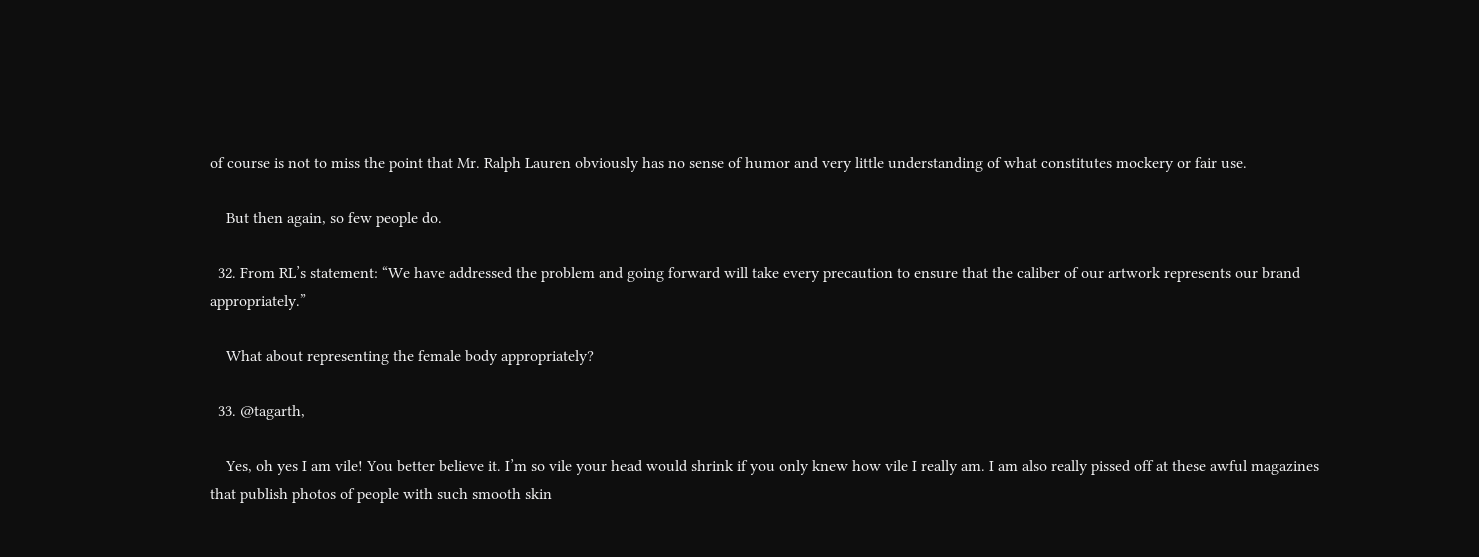of course is not to miss the point that Mr. Ralph Lauren obviously has no sense of humor and very little understanding of what constitutes mockery or fair use.

    But then again, so few people do.

  32. From RL’s statement: “We have addressed the problem and going forward will take every precaution to ensure that the caliber of our artwork represents our brand appropriately.”

    What about representing the female body appropriately?

  33. @tagarth,

    Yes, oh yes I am vile! You better believe it. I’m so vile your head would shrink if you only knew how vile I really am. I am also really pissed off at these awful magazines that publish photos of people with such smooth skin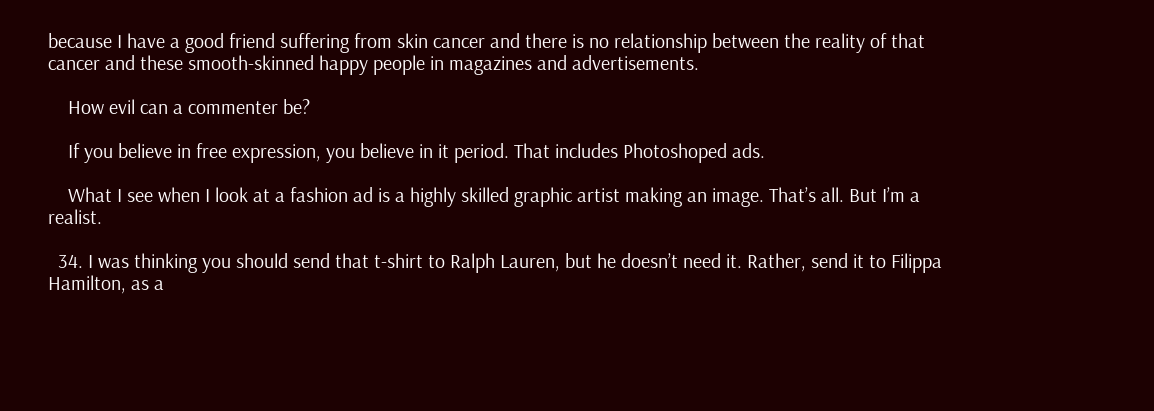because I have a good friend suffering from skin cancer and there is no relationship between the reality of that cancer and these smooth-skinned happy people in magazines and advertisements.

    How evil can a commenter be?

    If you believe in free expression, you believe in it period. That includes Photoshoped ads.

    What I see when I look at a fashion ad is a highly skilled graphic artist making an image. That’s all. But I’m a realist.

  34. I was thinking you should send that t-shirt to Ralph Lauren, but he doesn’t need it. Rather, send it to Filippa Hamilton, as a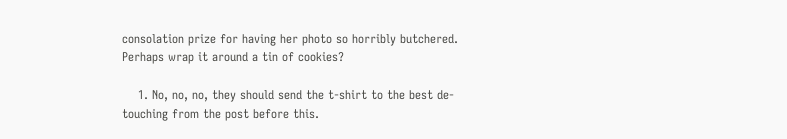consolation prize for having her photo so horribly butchered. Perhaps wrap it around a tin of cookies?

    1. No, no, no, they should send the t-shirt to the best de-touching from the post before this.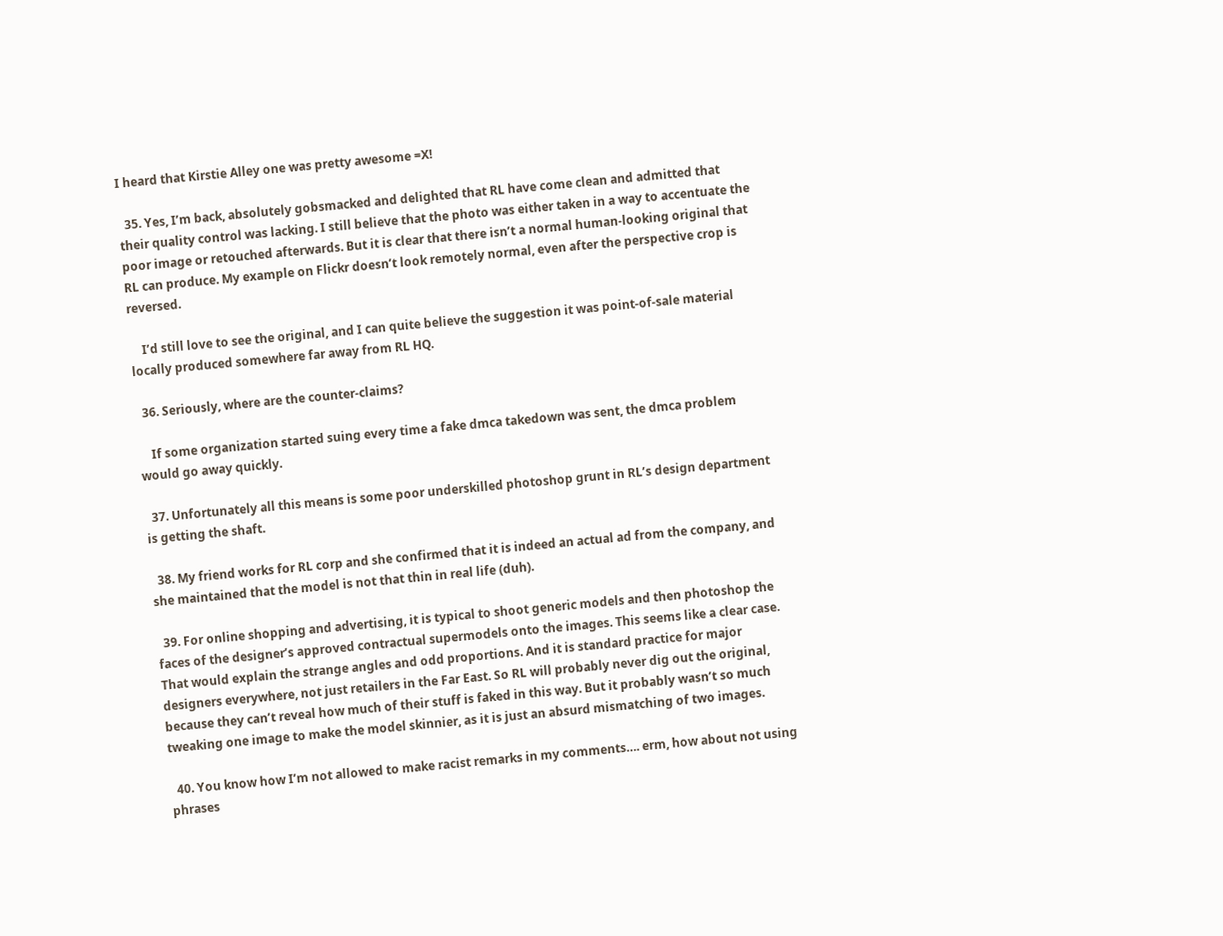I heard that Kirstie Alley one was pretty awesome =X!

  35. Yes, I’m back, absolutely gobsmacked and delighted that RL have come clean and admitted that their quality control was lacking. I still believe that the photo was either taken in a way to accentuate the poor image or retouched afterwards. But it is clear that there isn’t a normal human-looking original that RL can produce. My example on Flickr doesn’t look remotely normal, even after the perspective crop is reversed.

    I’d still love to see the original, and I can quite believe the suggestion it was point-of-sale material locally produced somewhere far away from RL HQ.

  36. Seriously, where are the counter-claims?

    If some organization started suing every time a fake dmca takedown was sent, the dmca problem would go away quickly.

  37. Unfortunately all this means is some poor underskilled photoshop grunt in RL’s design department is getting the shaft.

  38. My friend works for RL corp and she confirmed that it is indeed an actual ad from the company, and she maintained that the model is not that thin in real life (duh).

  39. For online shopping and advertising, it is typical to shoot generic models and then photoshop the faces of the designer’s approved contractual supermodels onto the images. This seems like a clear case. That would explain the strange angles and odd proportions. And it is standard practice for major designers everywhere, not just retailers in the Far East. So RL will probably never dig out the original, because they can’t reveal how much of their stuff is faked in this way. But it probably wasn’t so much tweaking one image to make the model skinnier, as it is just an absurd mismatching of two images.

  40. You know how I’m not allowed to make racist remarks in my comments…. erm, how about not using phrases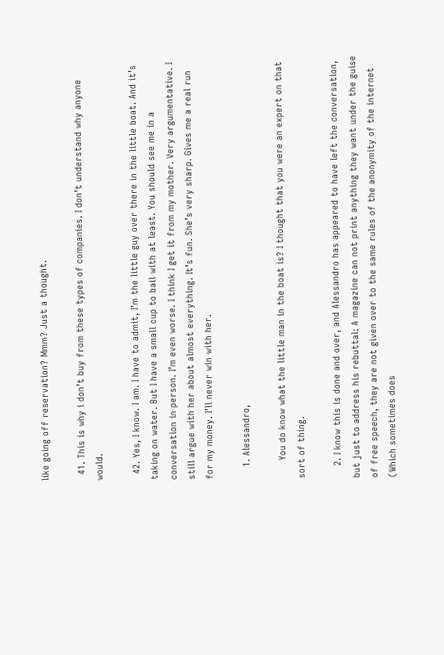like going off reservation? Mmm? Just a thought.

  41. This is why i don’t buy from these types of companies. I don’t understand why anyone would.

  42. Yes, I know. I am. I have to admit, I’m the little guy over there in the little boat. And it’s taking on water. But I have a small cup to bail with at least. You should see me in a conversation in person. I’m even worse. I think I get it from my mother. Very argumentative. I still argue with her about almost everything. It’s fun. She’s very sharp. Gives me a real run for my money. I’ll never win with her.

    1. Alessandro,

      You do know what the little man in the boat is? I thought that you were an expert on that sort of thing.

    2. I know this is done and over, and Alessandro has appeared to have left the conversation, but just to address his rebuttal: A magazine can not print anything they want under the guise of free speech, they are not given over to the same rules of the anonymity of the internet (Which sometimes does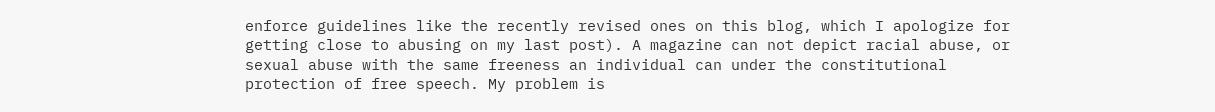enforce guidelines like the recently revised ones on this blog, which I apologize for getting close to abusing on my last post). A magazine can not depict racial abuse, or sexual abuse with the same freeness an individual can under the constitutional protection of free speech. My problem is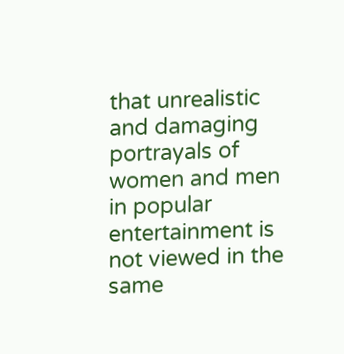that unrealistic and damaging portrayals of women and men in popular entertainment is not viewed in the same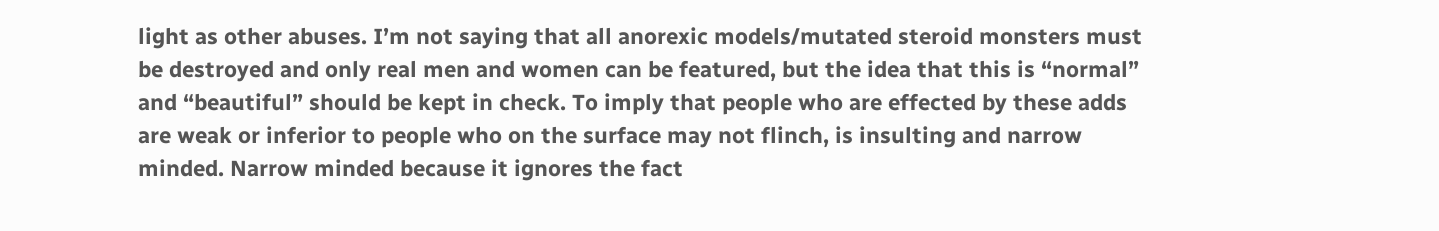light as other abuses. I’m not saying that all anorexic models/mutated steroid monsters must be destroyed and only real men and women can be featured, but the idea that this is “normal” and “beautiful” should be kept in check. To imply that people who are effected by these adds are weak or inferior to people who on the surface may not flinch, is insulting and narrow minded. Narrow minded because it ignores the fact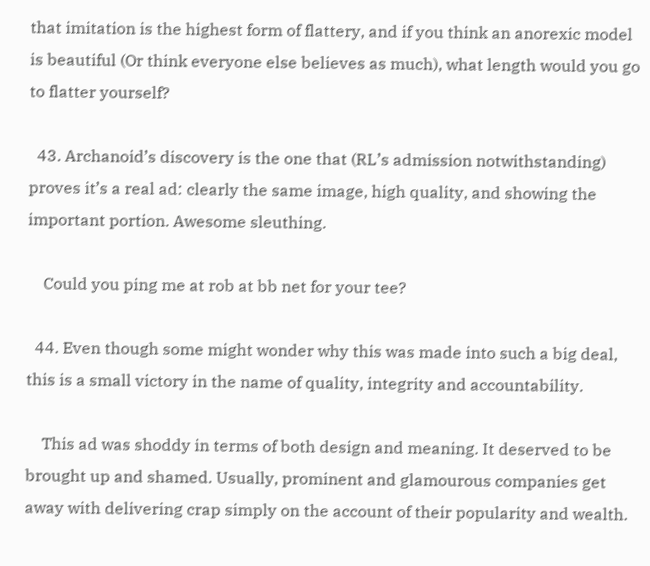that imitation is the highest form of flattery, and if you think an anorexic model is beautiful (Or think everyone else believes as much), what length would you go to flatter yourself?

  43. Archanoid’s discovery is the one that (RL’s admission notwithstanding) proves it’s a real ad: clearly the same image, high quality, and showing the important portion. Awesome sleuthing.

    Could you ping me at rob at bb net for your tee?

  44. Even though some might wonder why this was made into such a big deal, this is a small victory in the name of quality, integrity and accountability.

    This ad was shoddy in terms of both design and meaning. It deserved to be brought up and shamed. Usually, prominent and glamourous companies get away with delivering crap simply on the account of their popularity and wealth.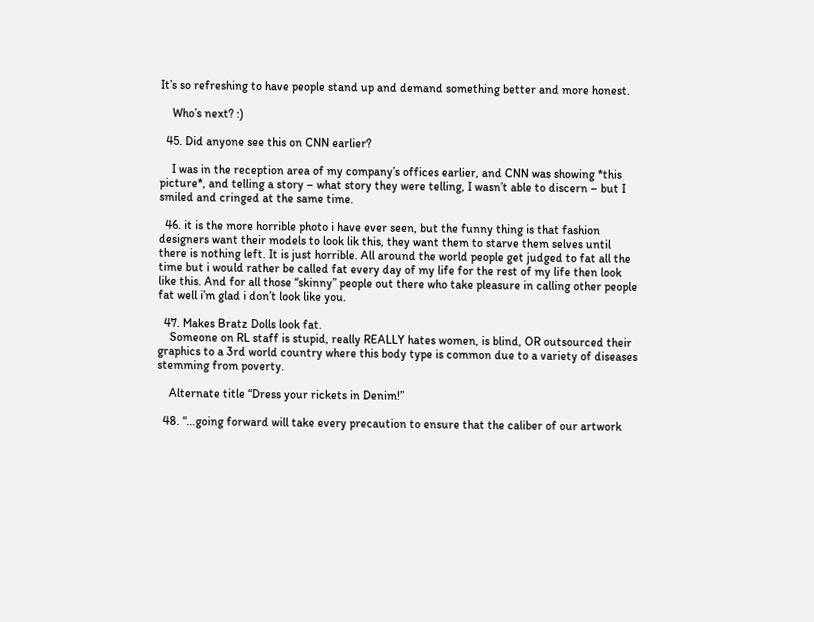It’s so refreshing to have people stand up and demand something better and more honest.

    Who’s next? :)

  45. Did anyone see this on CNN earlier?

    I was in the reception area of my company’s offices earlier, and CNN was showing *this picture*, and telling a story – what story they were telling, I wasn’t able to discern – but I smiled and cringed at the same time.

  46. it is the more horrible photo i have ever seen, but the funny thing is that fashion designers want their models to look lik this, they want them to starve them selves until there is nothing left. It is just horrible. All around the world people get judged to fat all the time but i would rather be called fat every day of my life for the rest of my life then look like this. And for all those “skinny” people out there who take pleasure in calling other people fat well i’m glad i don’t look like you.

  47. Makes Bratz Dolls look fat.
    Someone on RL staff is stupid, really REALLY hates women, is blind, OR outsourced their graphics to a 3rd world country where this body type is common due to a variety of diseases stemming from poverty.

    Alternate title “Dress your rickets in Denim!”

  48. “…going forward will take every precaution to ensure that the caliber of our artwork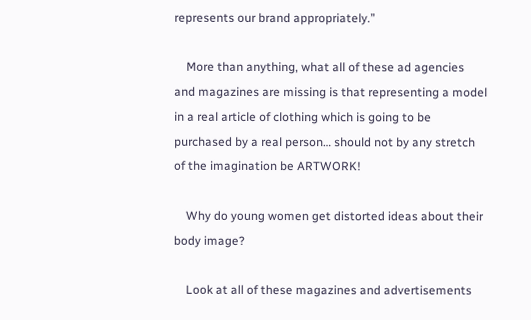represents our brand appropriately.”

    More than anything, what all of these ad agencies and magazines are missing is that representing a model in a real article of clothing which is going to be purchased by a real person… should not by any stretch of the imagination be ARTWORK!

    Why do young women get distorted ideas about their body image?

    Look at all of these magazines and advertisements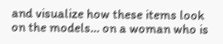and visualize how these items look on the models… on a woman who is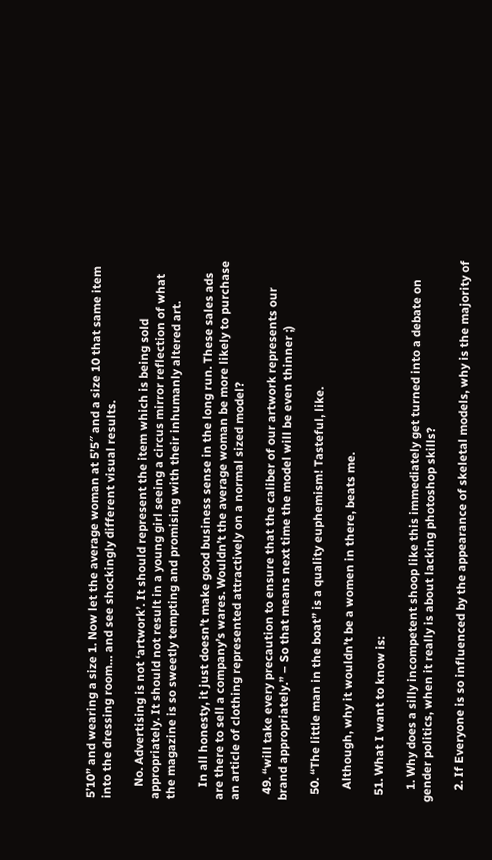5’10” and wearing a size 1. Now let the average woman at 5’5″ and a size 10 that same item into the dressing room… and see shockingly different visual results.

    No. Advertising is not ‘artwork’. It should represent the item which is being sold appropriately. It should not result in a young girl seeing a circus mirror reflection of what the magazine is so sweetly tempting and promising with their inhumanly altered art.

    In all honesty, it just doesn’t make good business sense in the long run. These sales ads are there to sell a company’s wares. Wouldn’t the average woman be more likely to purchase an article of clothing represented attractively on a normal sized model?

  49. “will take every precaution to ensure that the caliber of our artwork represents our brand appropriately.” – So that means next time the model will be even thinner ;)

  50. “The little man in the boat” is a quality euphemism! Tasteful, like.

    Although, why it wouldn’t be a women in there, beats me.

  51. What I want to know is:

    1. Why does a silly incompetent shoop like this immediately get turned into a debate on gender politics, when it really is about lacking photoshop skills?

    2. If Everyone is so influenced by the appearance of skeletal models, why is the majority of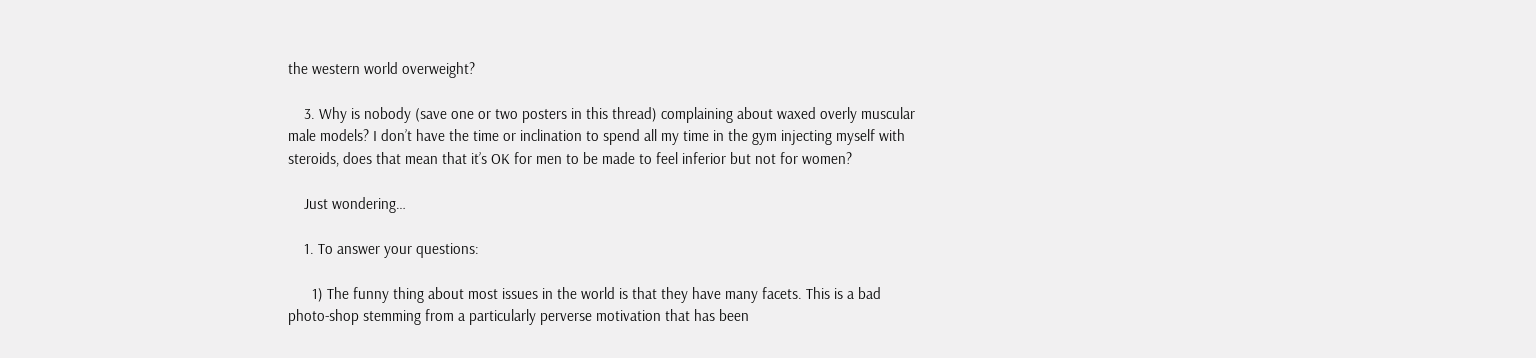the western world overweight?

    3. Why is nobody (save one or two posters in this thread) complaining about waxed overly muscular male models? I don’t have the time or inclination to spend all my time in the gym injecting myself with steroids, does that mean that it’s OK for men to be made to feel inferior but not for women?

    Just wondering…

    1. To answer your questions:

      1) The funny thing about most issues in the world is that they have many facets. This is a bad photo-shop stemming from a particularly perverse motivation that has been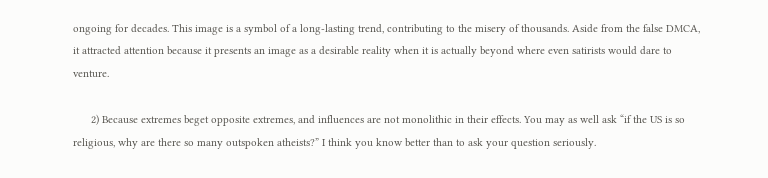ongoing for decades. This image is a symbol of a long-lasting trend, contributing to the misery of thousands. Aside from the false DMCA, it attracted attention because it presents an image as a desirable reality when it is actually beyond where even satirists would dare to venture.

      2) Because extremes beget opposite extremes, and influences are not monolithic in their effects. You may as well ask “if the US is so religious, why are there so many outspoken atheists?” I think you know better than to ask your question seriously.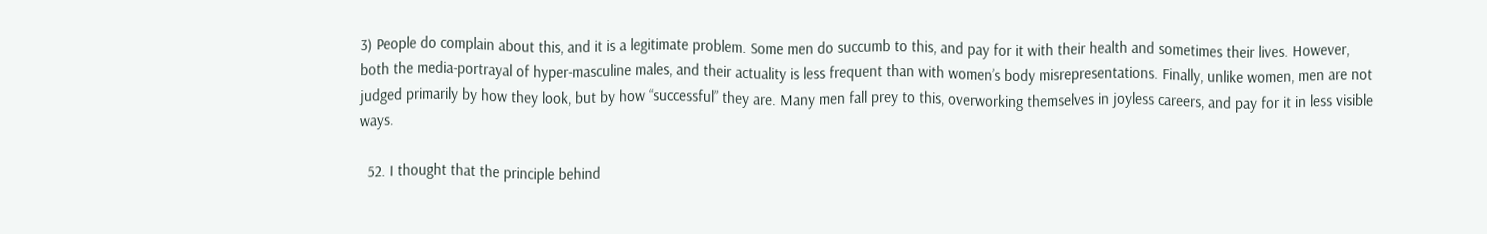3) People do complain about this, and it is a legitimate problem. Some men do succumb to this, and pay for it with their health and sometimes their lives. However, both the media-portrayal of hyper-masculine males, and their actuality is less frequent than with women’s body misrepresentations. Finally, unlike women, men are not judged primarily by how they look, but by how “successful” they are. Many men fall prey to this, overworking themselves in joyless careers, and pay for it in less visible ways.

  52. I thought that the principle behind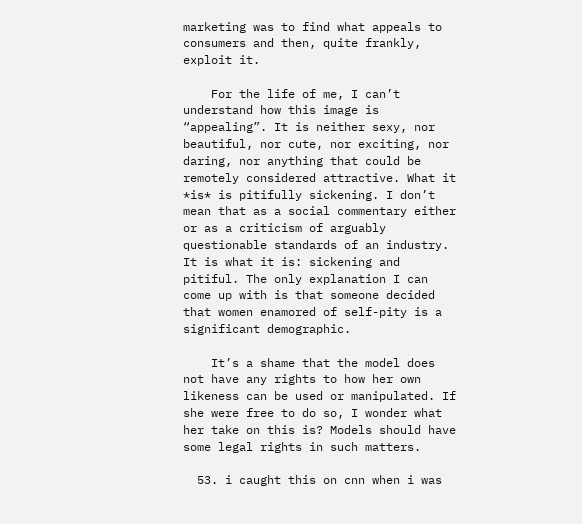marketing was to find what appeals to consumers and then, quite frankly, exploit it.

    For the life of me, I can’t understand how this image is “appealing”. It is neither sexy, nor beautiful, nor cute, nor exciting, nor daring, nor anything that could be remotely considered attractive. What it *is* is pitifully sickening. I don’t mean that as a social commentary either or as a criticism of arguably questionable standards of an industry. It is what it is: sickening and pitiful. The only explanation I can come up with is that someone decided that women enamored of self-pity is a significant demographic.

    It’s a shame that the model does not have any rights to how her own likeness can be used or manipulated. If she were free to do so, I wonder what her take on this is? Models should have some legal rights in such matters.

  53. i caught this on cnn when i was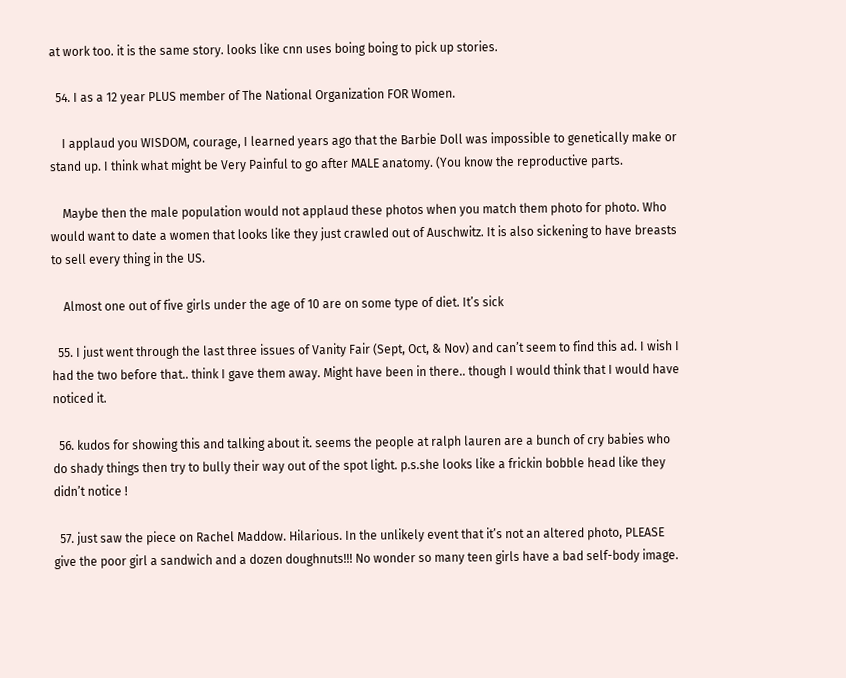at work too. it is the same story. looks like cnn uses boing boing to pick up stories.

  54. I as a 12 year PLUS member of The National Organization FOR Women.

    I applaud you WISDOM, courage, I learned years ago that the Barbie Doll was impossible to genetically make or stand up. I think what might be Very Painful to go after MALE anatomy. (You know the reproductive parts.

    Maybe then the male population would not applaud these photos when you match them photo for photo. Who would want to date a women that looks like they just crawled out of Auschwitz. It is also sickening to have breasts to sell every thing in the US.

    Almost one out of five girls under the age of 10 are on some type of diet. It’s sick

  55. I just went through the last three issues of Vanity Fair (Sept, Oct, & Nov) and can’t seem to find this ad. I wish I had the two before that.. think I gave them away. Might have been in there.. though I would think that I would have noticed it.

  56. kudos for showing this and talking about it. seems the people at ralph lauren are a bunch of cry babies who do shady things then try to bully their way out of the spot light. p.s.she looks like a frickin bobble head like they didn’t notice !

  57. just saw the piece on Rachel Maddow. Hilarious. In the unlikely event that it’s not an altered photo, PLEASE give the poor girl a sandwich and a dozen doughnuts!!! No wonder so many teen girls have a bad self-body image.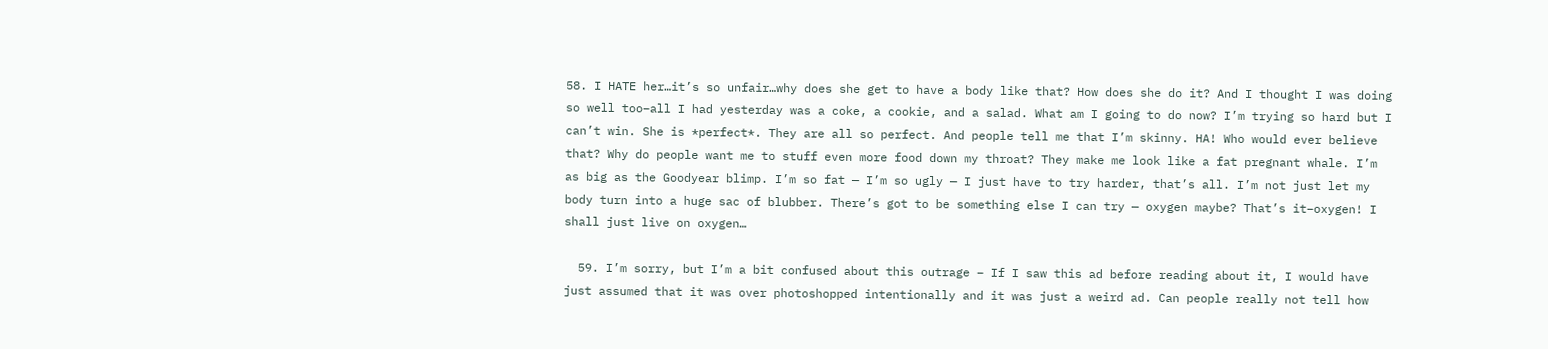58. I HATE her…it’s so unfair…why does she get to have a body like that? How does she do it? And I thought I was doing so well too–all I had yesterday was a coke, a cookie, and a salad. What am I going to do now? I’m trying so hard but I can’t win. She is *perfect*. They are all so perfect. And people tell me that I’m skinny. HA! Who would ever believe that? Why do people want me to stuff even more food down my throat? They make me look like a fat pregnant whale. I’m as big as the Goodyear blimp. I’m so fat — I’m so ugly — I just have to try harder, that’s all. I’m not just let my body turn into a huge sac of blubber. There’s got to be something else I can try — oxygen maybe? That’s it–oxygen! I shall just live on oxygen…

  59. I’m sorry, but I’m a bit confused about this outrage – If I saw this ad before reading about it, I would have just assumed that it was over photoshopped intentionally and it was just a weird ad. Can people really not tell how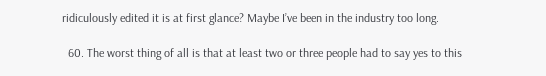ridiculously edited it is at first glance? Maybe I’ve been in the industry too long.

  60. The worst thing of all is that at least two or three people had to say yes to this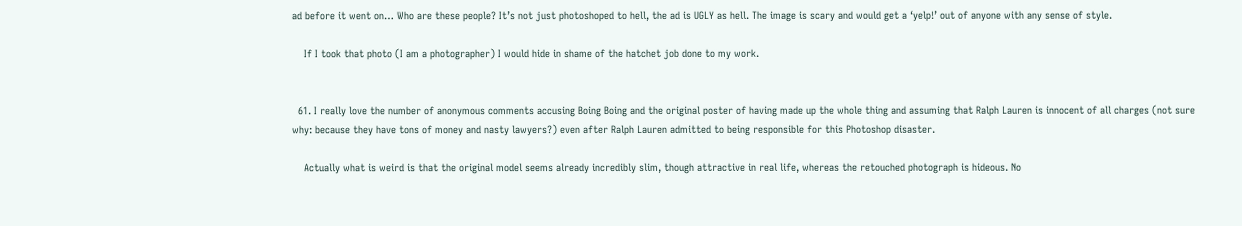ad before it went on… Who are these people? It’s not just photoshoped to hell, the ad is UGLY as hell. The image is scary and would get a ‘yelp!’ out of anyone with any sense of style.

    If I took that photo (I am a photographer) I would hide in shame of the hatchet job done to my work.


  61. I really love the number of anonymous comments accusing Boing Boing and the original poster of having made up the whole thing and assuming that Ralph Lauren is innocent of all charges (not sure why: because they have tons of money and nasty lawyers?) even after Ralph Lauren admitted to being responsible for this Photoshop disaster.

    Actually what is weird is that the original model seems already incredibly slim, though attractive in real life, whereas the retouched photograph is hideous. No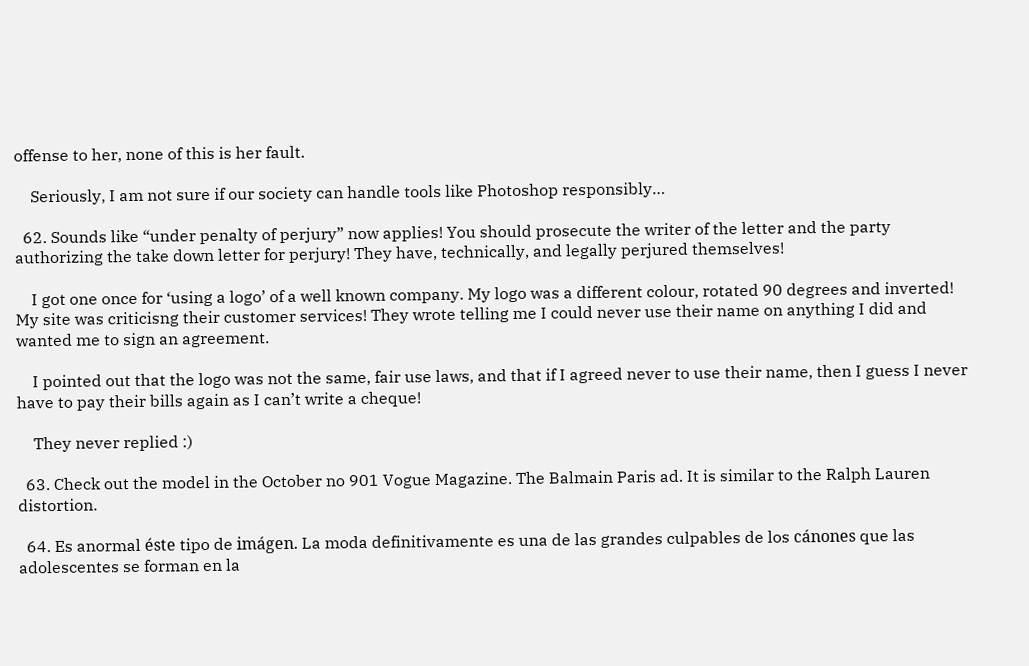offense to her, none of this is her fault.

    Seriously, I am not sure if our society can handle tools like Photoshop responsibly…

  62. Sounds like “under penalty of perjury” now applies! You should prosecute the writer of the letter and the party authorizing the take down letter for perjury! They have, technically, and legally perjured themselves!

    I got one once for ‘using a logo’ of a well known company. My logo was a different colour, rotated 90 degrees and inverted! My site was criticisng their customer services! They wrote telling me I could never use their name on anything I did and wanted me to sign an agreement.

    I pointed out that the logo was not the same, fair use laws, and that if I agreed never to use their name, then I guess I never have to pay their bills again as I can’t write a cheque!

    They never replied :)

  63. Check out the model in the October no 901 Vogue Magazine. The Balmain Paris ad. It is similar to the Ralph Lauren distortion.

  64. Es anormal éste tipo de imágen. La moda definitivamente es una de las grandes culpables de los cánones que las adolescentes se forman en la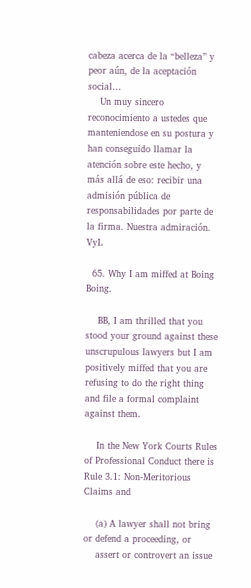cabeza acerca de la “belleza” y peor aún, de la aceptación social…
    Un muy sincero reconocimiento a ustedes que manteniendose en su postura y han conseguido llamar la atención sobre este hecho, y más allá de eso: recibir una admisión pública de responsabilidades por parte de la firma. Nuestra admiración. VyL

  65. Why I am miffed at Boing Boing.

    BB, I am thrilled that you stood your ground against these unscrupulous lawyers but I am positively miffed that you are refusing to do the right thing and file a formal complaint against them.

    In the New York Courts Rules of Professional Conduct there is Rule 3.1: Non-Meritorious Claims and

    (a) A lawyer shall not bring or defend a proceeding, or
    assert or controvert an issue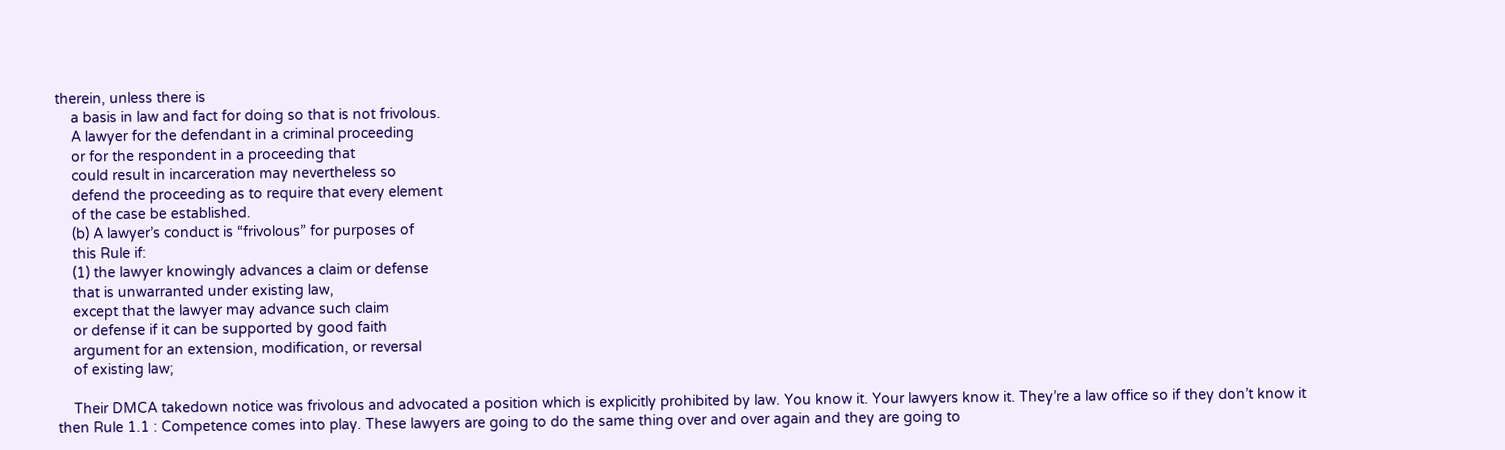therein, unless there is
    a basis in law and fact for doing so that is not frivolous.
    A lawyer for the defendant in a criminal proceeding
    or for the respondent in a proceeding that
    could result in incarceration may nevertheless so
    defend the proceeding as to require that every element
    of the case be established.
    (b) A lawyer’s conduct is “frivolous” for purposes of
    this Rule if:
    (1) the lawyer knowingly advances a claim or defense
    that is unwarranted under existing law,
    except that the lawyer may advance such claim
    or defense if it can be supported by good faith
    argument for an extension, modification, or reversal
    of existing law;

    Their DMCA takedown notice was frivolous and advocated a position which is explicitly prohibited by law. You know it. Your lawyers know it. They’re a law office so if they don’t know it then Rule 1.1 : Competence comes into play. These lawyers are going to do the same thing over and over again and they are going to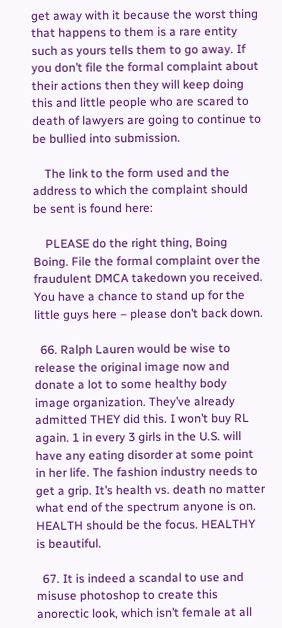get away with it because the worst thing that happens to them is a rare entity such as yours tells them to go away. If you don’t file the formal complaint about their actions then they will keep doing this and little people who are scared to death of lawyers are going to continue to be bullied into submission.

    The link to the form used and the address to which the complaint should be sent is found here:

    PLEASE do the right thing, Boing Boing. File the formal complaint over the fraudulent DMCA takedown you received. You have a chance to stand up for the little guys here – please don’t back down.

  66. Ralph Lauren would be wise to release the original image now and donate a lot to some healthy body image organization. They’ve already admitted THEY did this. I won’t buy RL again. 1 in every 3 girls in the U.S. will have any eating disorder at some point in her life. The fashion industry needs to get a grip. It’s health vs. death no matter what end of the spectrum anyone is on. HEALTH should be the focus. HEALTHY is beautiful.

  67. It is indeed a scandal to use and misuse photoshop to create this anorectic look, which isn’t female at all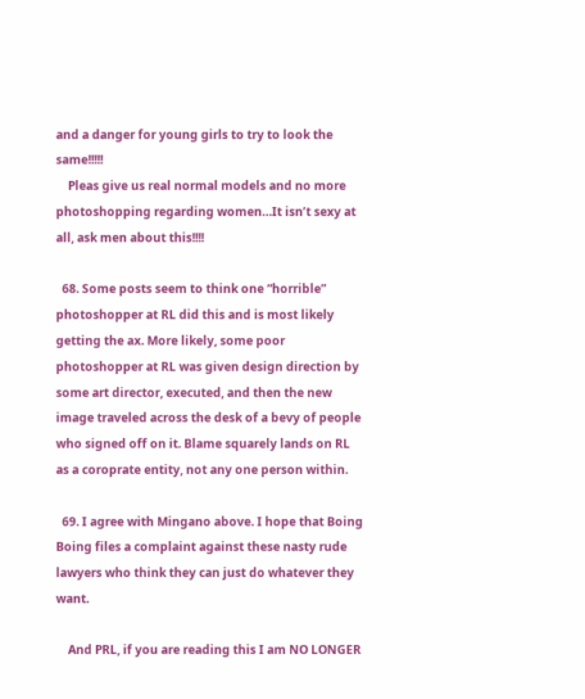and a danger for young girls to try to look the same!!!!!
    Pleas give us real normal models and no more photoshopping regarding women…It isn’t sexy at all, ask men about this!!!!

  68. Some posts seem to think one “horrible” photoshopper at RL did this and is most likely getting the ax. More likely, some poor photoshopper at RL was given design direction by some art director, executed, and then the new image traveled across the desk of a bevy of people who signed off on it. Blame squarely lands on RL as a coroprate entity, not any one person within.

  69. I agree with Mingano above. I hope that Boing Boing files a complaint against these nasty rude lawyers who think they can just do whatever they want.

    And PRL, if you are reading this I am NO LONGER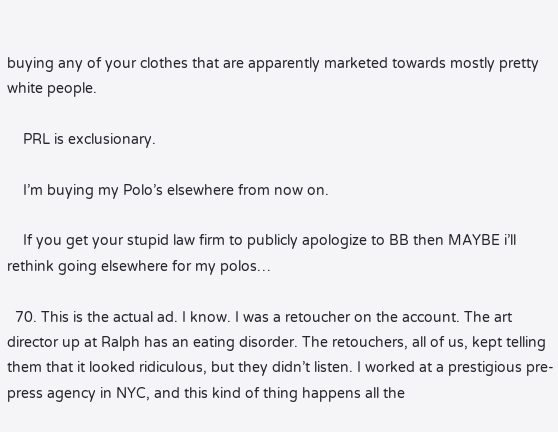buying any of your clothes that are apparently marketed towards mostly pretty white people.

    PRL is exclusionary.

    I’m buying my Polo’s elsewhere from now on.

    If you get your stupid law firm to publicly apologize to BB then MAYBE i’ll rethink going elsewhere for my polos…

  70. This is the actual ad. I know. I was a retoucher on the account. The art director up at Ralph has an eating disorder. The retouchers, all of us, kept telling them that it looked ridiculous, but they didn’t listen. I worked at a prestigious pre-press agency in NYC, and this kind of thing happens all the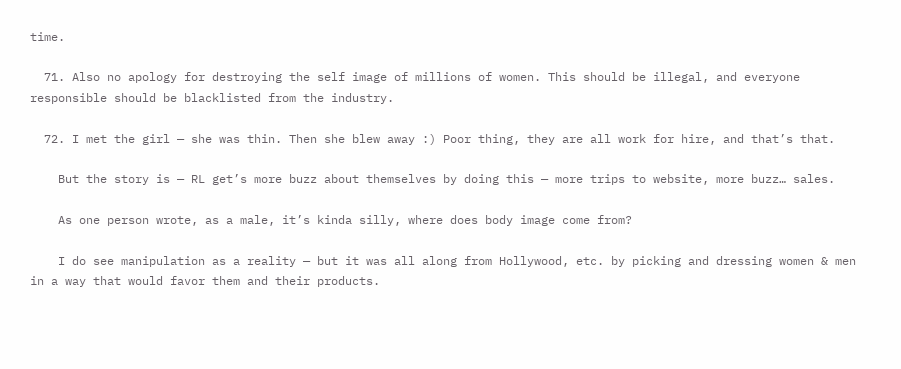time.

  71. Also no apology for destroying the self image of millions of women. This should be illegal, and everyone responsible should be blacklisted from the industry.

  72. I met the girl — she was thin. Then she blew away :) Poor thing, they are all work for hire, and that’s that.

    But the story is — RL get’s more buzz about themselves by doing this — more trips to website, more buzz… sales.

    As one person wrote, as a male, it’s kinda silly, where does body image come from?

    I do see manipulation as a reality — but it was all along from Hollywood, etc. by picking and dressing women & men in a way that would favor them and their products.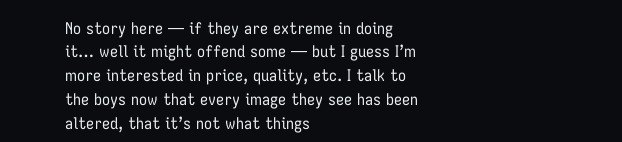No story here — if they are extreme in doing it… well it might offend some — but I guess I’m more interested in price, quality, etc. I talk to the boys now that every image they see has been altered, that it’s not what things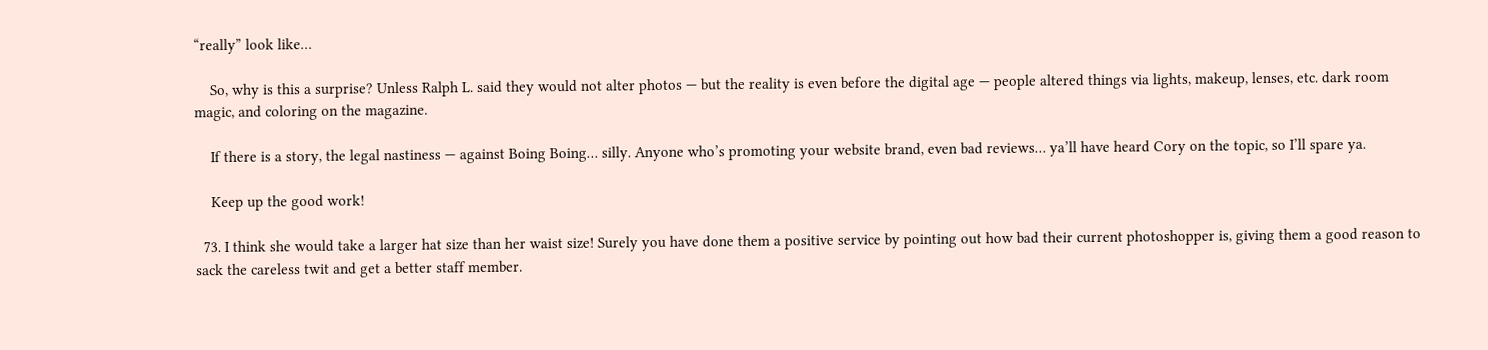“really” look like…

    So, why is this a surprise? Unless Ralph L. said they would not alter photos — but the reality is even before the digital age — people altered things via lights, makeup, lenses, etc. dark room magic, and coloring on the magazine.

    If there is a story, the legal nastiness — against Boing Boing… silly. Anyone who’s promoting your website brand, even bad reviews… ya’ll have heard Cory on the topic, so I’ll spare ya.

    Keep up the good work!

  73. I think she would take a larger hat size than her waist size! Surely you have done them a positive service by pointing out how bad their current photoshopper is, giving them a good reason to sack the careless twit and get a better staff member.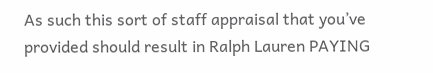As such this sort of staff appraisal that you’ve provided should result in Ralph Lauren PAYING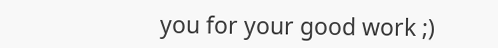you for your good work ;)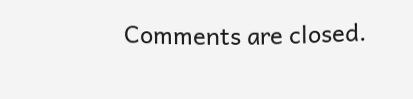Comments are closed.